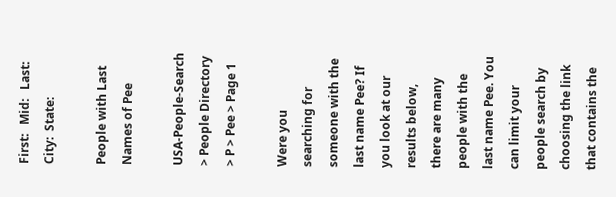First:   Mid:   Last:  City:  State:

People with Last Names of Pee

USA-People-Search > People Directory > P > Pee > Page 1

Were you searching for someone with the last name Pee? If you look at our results below, there are many people with the last name Pee. You can limit your people search by choosing the link that contains the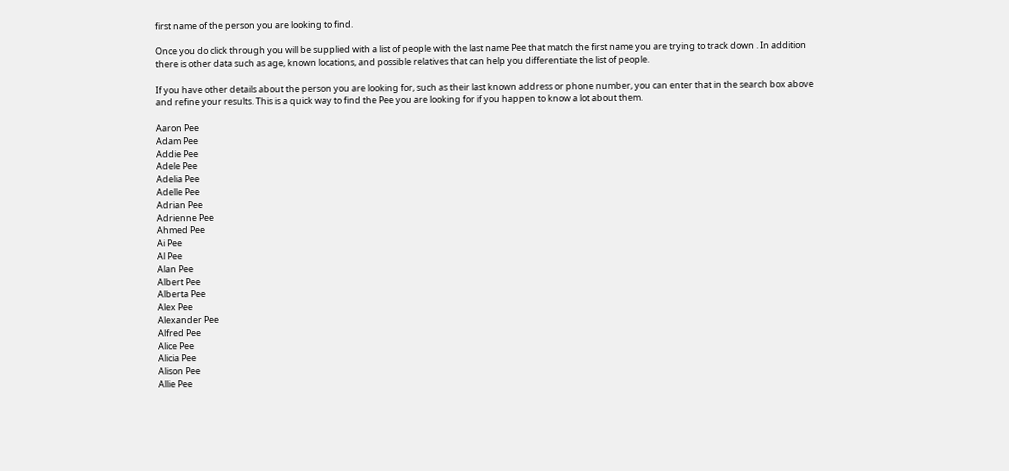first name of the person you are looking to find.

Once you do click through you will be supplied with a list of people with the last name Pee that match the first name you are trying to track down . In addition there is other data such as age, known locations, and possible relatives that can help you differentiate the list of people.

If you have other details about the person you are looking for, such as their last known address or phone number, you can enter that in the search box above and refine your results. This is a quick way to find the Pee you are looking for if you happen to know a lot about them.

Aaron Pee
Adam Pee
Addie Pee
Adele Pee
Adelia Pee
Adelle Pee
Adrian Pee
Adrienne Pee
Ahmed Pee
Ai Pee
Al Pee
Alan Pee
Albert Pee
Alberta Pee
Alex Pee
Alexander Pee
Alfred Pee
Alice Pee
Alicia Pee
Alison Pee
Allie Pee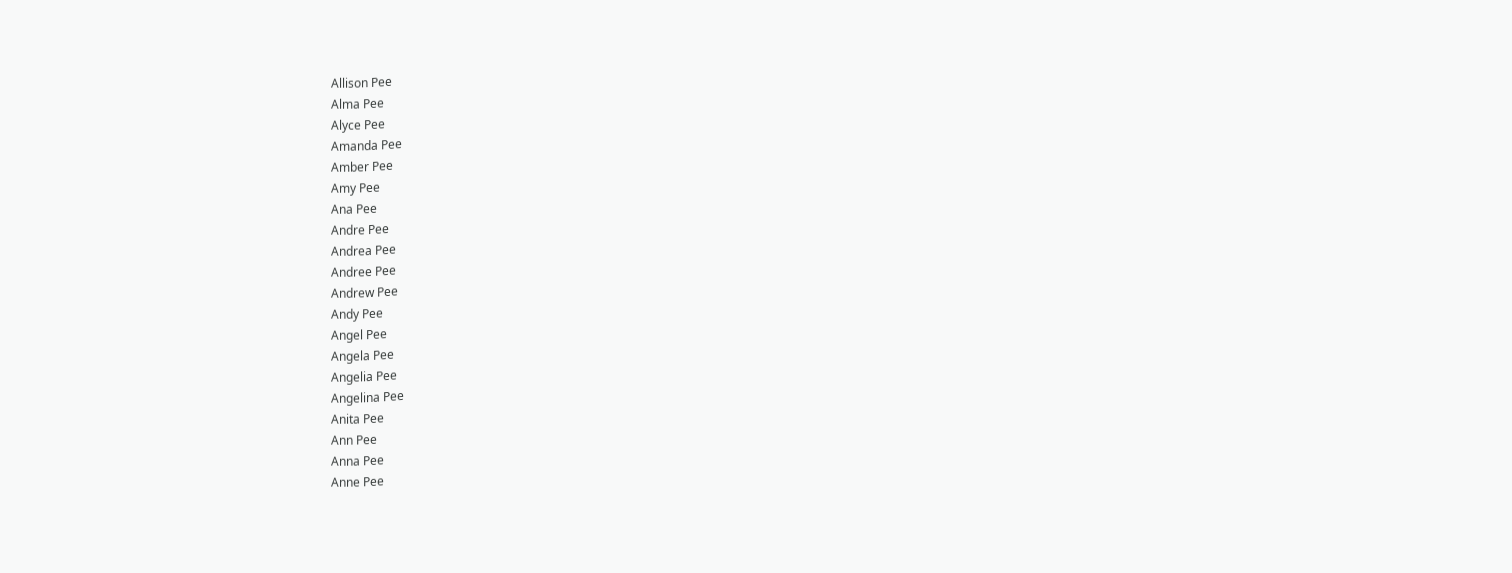Allison Pee
Alma Pee
Alyce Pee
Amanda Pee
Amber Pee
Amy Pee
Ana Pee
Andre Pee
Andrea Pee
Andree Pee
Andrew Pee
Andy Pee
Angel Pee
Angela Pee
Angelia Pee
Angelina Pee
Anita Pee
Ann Pee
Anna Pee
Anne Pee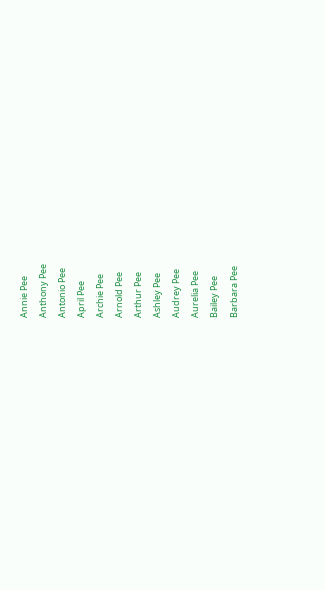Annie Pee
Anthony Pee
Antonio Pee
April Pee
Archie Pee
Arnold Pee
Arthur Pee
Ashley Pee
Audrey Pee
Aurelia Pee
Bailey Pee
Barbara Pee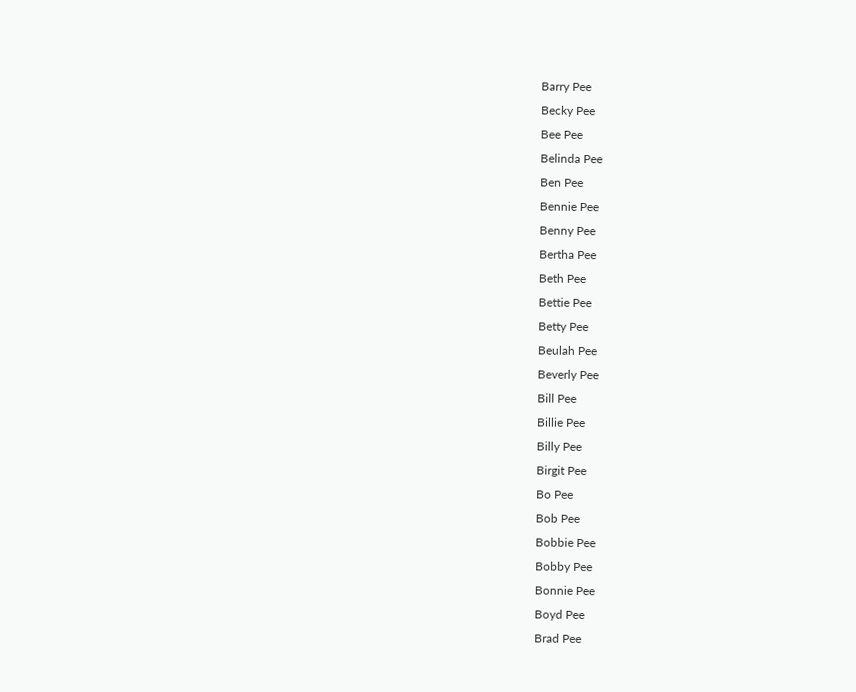Barry Pee
Becky Pee
Bee Pee
Belinda Pee
Ben Pee
Bennie Pee
Benny Pee
Bertha Pee
Beth Pee
Bettie Pee
Betty Pee
Beulah Pee
Beverly Pee
Bill Pee
Billie Pee
Billy Pee
Birgit Pee
Bo Pee
Bob Pee
Bobbie Pee
Bobby Pee
Bonnie Pee
Boyd Pee
Brad Pee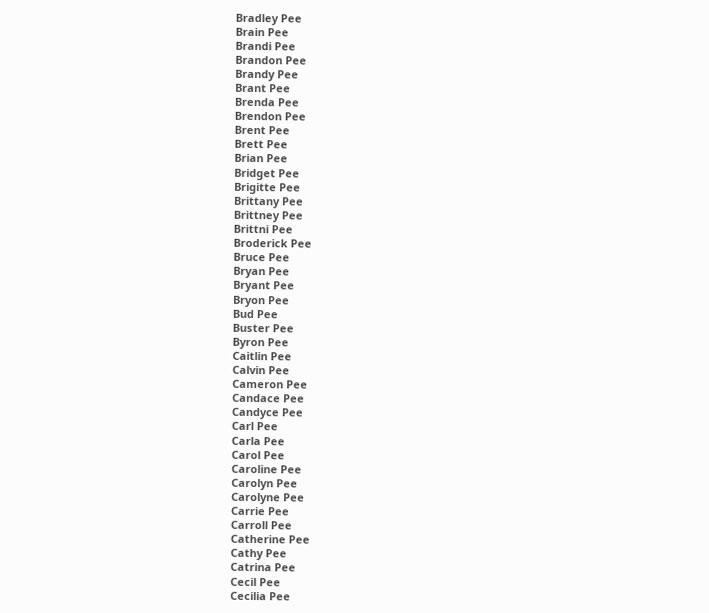Bradley Pee
Brain Pee
Brandi Pee
Brandon Pee
Brandy Pee
Brant Pee
Brenda Pee
Brendon Pee
Brent Pee
Brett Pee
Brian Pee
Bridget Pee
Brigitte Pee
Brittany Pee
Brittney Pee
Brittni Pee
Broderick Pee
Bruce Pee
Bryan Pee
Bryant Pee
Bryon Pee
Bud Pee
Buster Pee
Byron Pee
Caitlin Pee
Calvin Pee
Cameron Pee
Candace Pee
Candyce Pee
Carl Pee
Carla Pee
Carol Pee
Caroline Pee
Carolyn Pee
Carolyne Pee
Carrie Pee
Carroll Pee
Catherine Pee
Cathy Pee
Catrina Pee
Cecil Pee
Cecilia Pee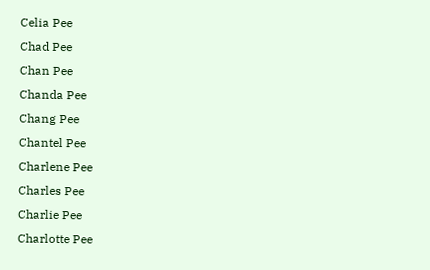Celia Pee
Chad Pee
Chan Pee
Chanda Pee
Chang Pee
Chantel Pee
Charlene Pee
Charles Pee
Charlie Pee
Charlotte Pee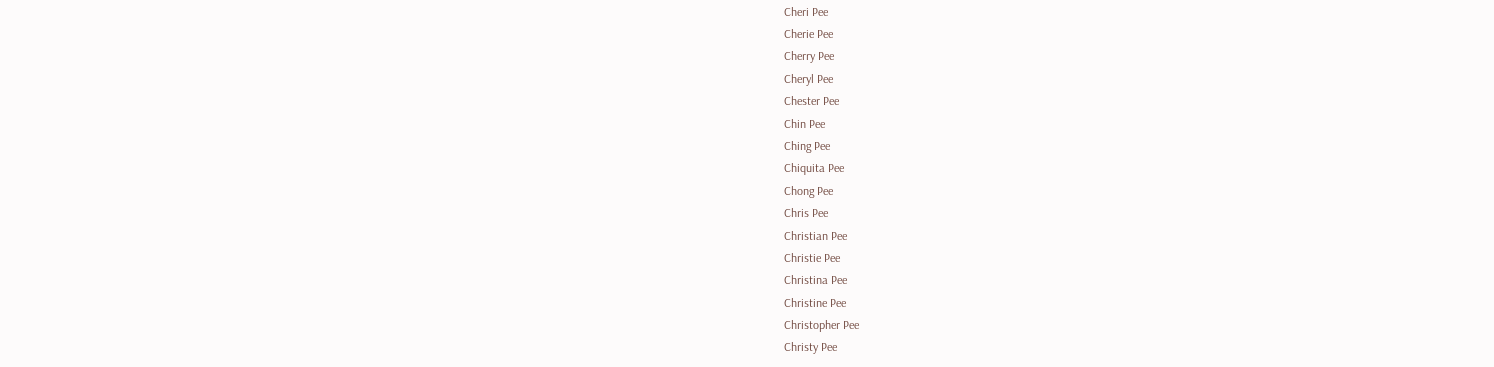Cheri Pee
Cherie Pee
Cherry Pee
Cheryl Pee
Chester Pee
Chin Pee
Ching Pee
Chiquita Pee
Chong Pee
Chris Pee
Christian Pee
Christie Pee
Christina Pee
Christine Pee
Christopher Pee
Christy Pee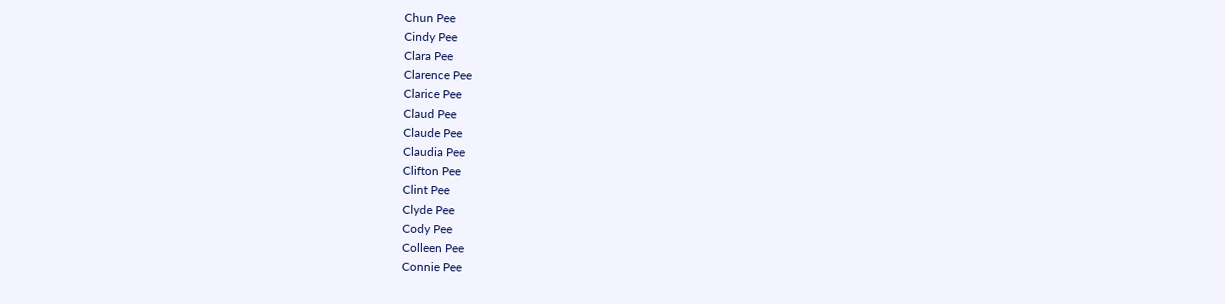Chun Pee
Cindy Pee
Clara Pee
Clarence Pee
Clarice Pee
Claud Pee
Claude Pee
Claudia Pee
Clifton Pee
Clint Pee
Clyde Pee
Cody Pee
Colleen Pee
Connie Pee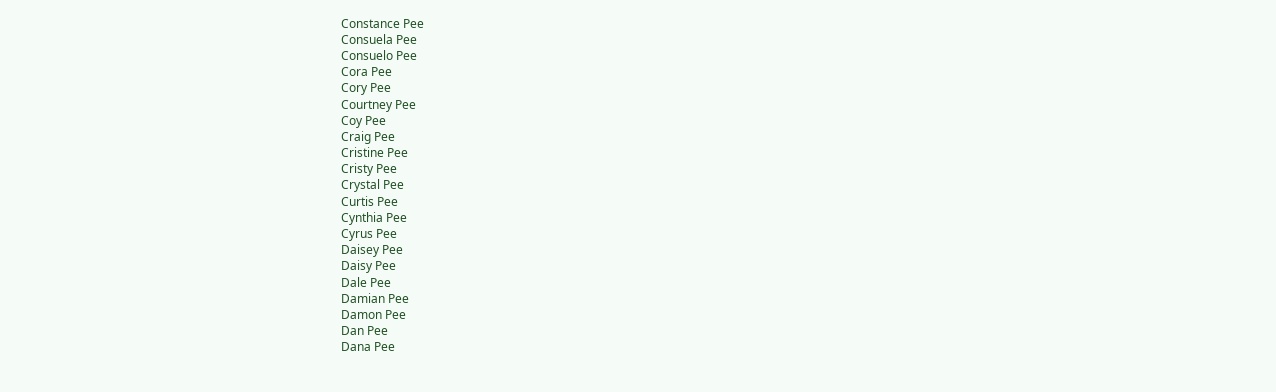Constance Pee
Consuela Pee
Consuelo Pee
Cora Pee
Cory Pee
Courtney Pee
Coy Pee
Craig Pee
Cristine Pee
Cristy Pee
Crystal Pee
Curtis Pee
Cynthia Pee
Cyrus Pee
Daisey Pee
Daisy Pee
Dale Pee
Damian Pee
Damon Pee
Dan Pee
Dana Pee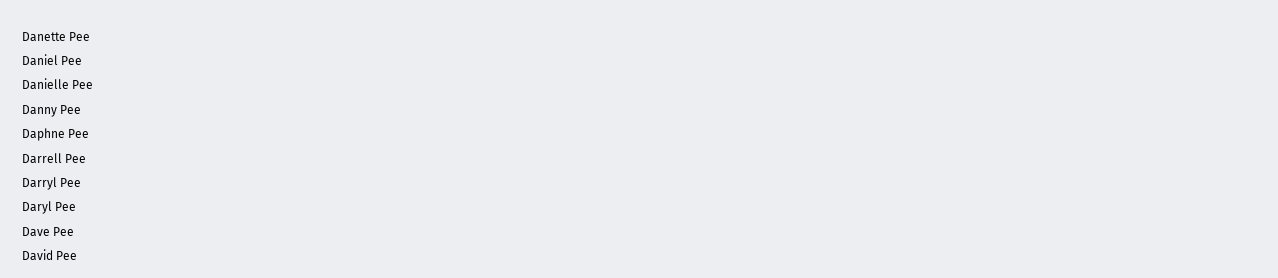Danette Pee
Daniel Pee
Danielle Pee
Danny Pee
Daphne Pee
Darrell Pee
Darryl Pee
Daryl Pee
Dave Pee
David Pee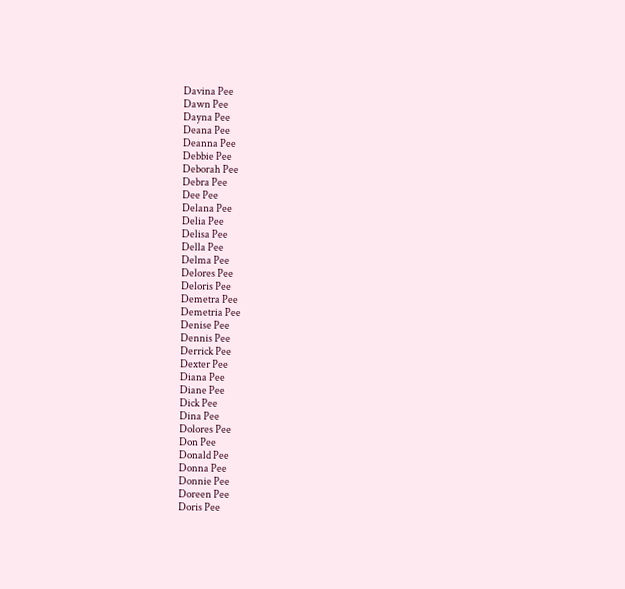Davina Pee
Dawn Pee
Dayna Pee
Deana Pee
Deanna Pee
Debbie Pee
Deborah Pee
Debra Pee
Dee Pee
Delana Pee
Delia Pee
Delisa Pee
Della Pee
Delma Pee
Delores Pee
Deloris Pee
Demetra Pee
Demetria Pee
Denise Pee
Dennis Pee
Derrick Pee
Dexter Pee
Diana Pee
Diane Pee
Dick Pee
Dina Pee
Dolores Pee
Don Pee
Donald Pee
Donna Pee
Donnie Pee
Doreen Pee
Doris Pee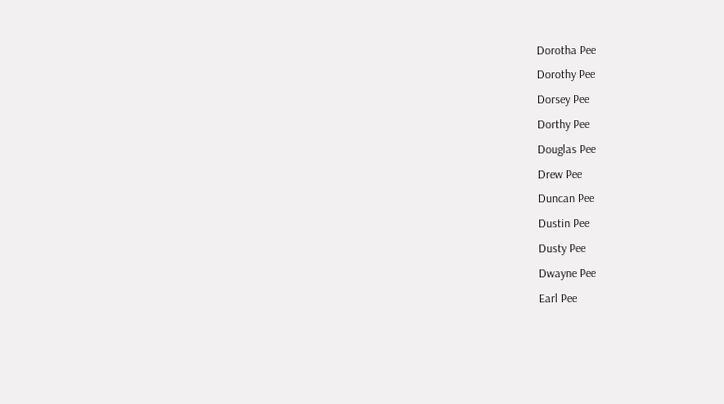Dorotha Pee
Dorothy Pee
Dorsey Pee
Dorthy Pee
Douglas Pee
Drew Pee
Duncan Pee
Dustin Pee
Dusty Pee
Dwayne Pee
Earl Pee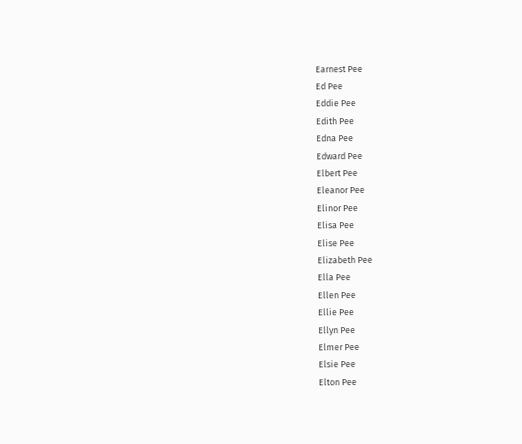Earnest Pee
Ed Pee
Eddie Pee
Edith Pee
Edna Pee
Edward Pee
Elbert Pee
Eleanor Pee
Elinor Pee
Elisa Pee
Elise Pee
Elizabeth Pee
Ella Pee
Ellen Pee
Ellie Pee
Ellyn Pee
Elmer Pee
Elsie Pee
Elton Pee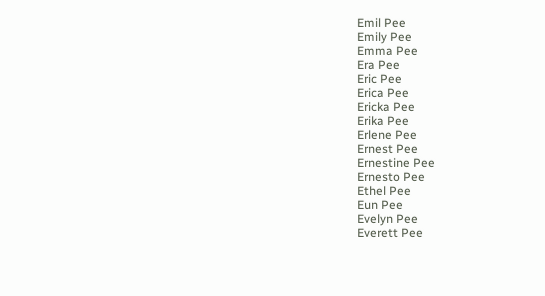Emil Pee
Emily Pee
Emma Pee
Era Pee
Eric Pee
Erica Pee
Ericka Pee
Erika Pee
Erlene Pee
Ernest Pee
Ernestine Pee
Ernesto Pee
Ethel Pee
Eun Pee
Evelyn Pee
Everett Pee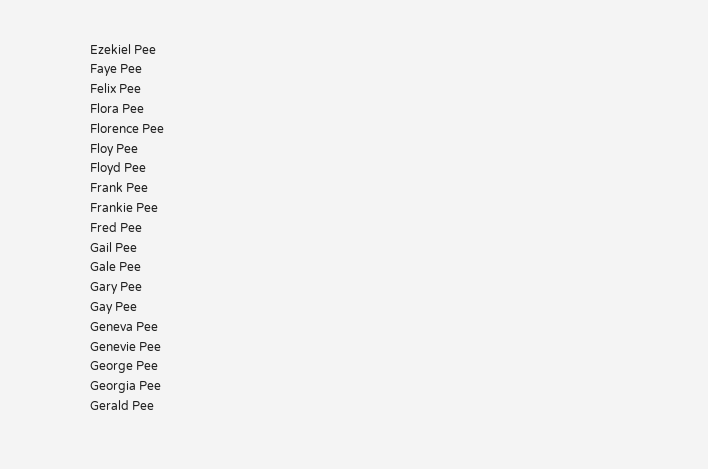Ezekiel Pee
Faye Pee
Felix Pee
Flora Pee
Florence Pee
Floy Pee
Floyd Pee
Frank Pee
Frankie Pee
Fred Pee
Gail Pee
Gale Pee
Gary Pee
Gay Pee
Geneva Pee
Genevie Pee
George Pee
Georgia Pee
Gerald Pee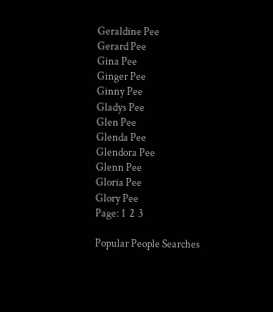Geraldine Pee
Gerard Pee
Gina Pee
Ginger Pee
Ginny Pee
Gladys Pee
Glen Pee
Glenda Pee
Glendora Pee
Glenn Pee
Gloria Pee
Glory Pee
Page: 1  2  3

Popular People Searches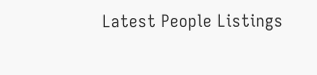Latest People Listings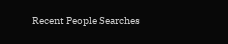Recent People Searches